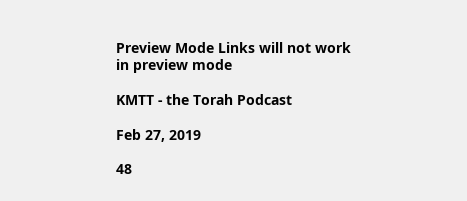Preview Mode Links will not work in preview mode

KMTT - the Torah Podcast

Feb 27, 2019

48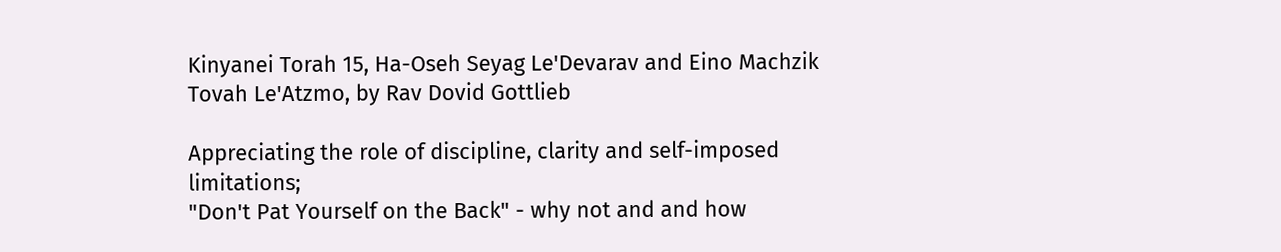Kinyanei Torah 15, Ha-Oseh Seyag Le'Devarav and Eino Machzik Tovah Le'Atzmo, by Rav Dovid Gottlieb

Appreciating the role of discipline, clarity and self-imposed limitations;
"Don't Pat Yourself on the Back" - why not and and how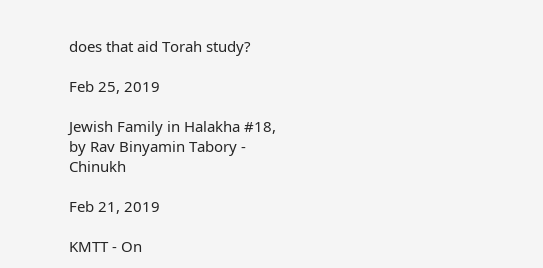does that aid Torah study?

Feb 25, 2019

Jewish Family in Halakha #18, by Rav Binyamin Tabory - Chinukh

Feb 21, 2019

KMTT - On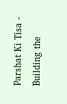Parshat Ki Tisa - Building the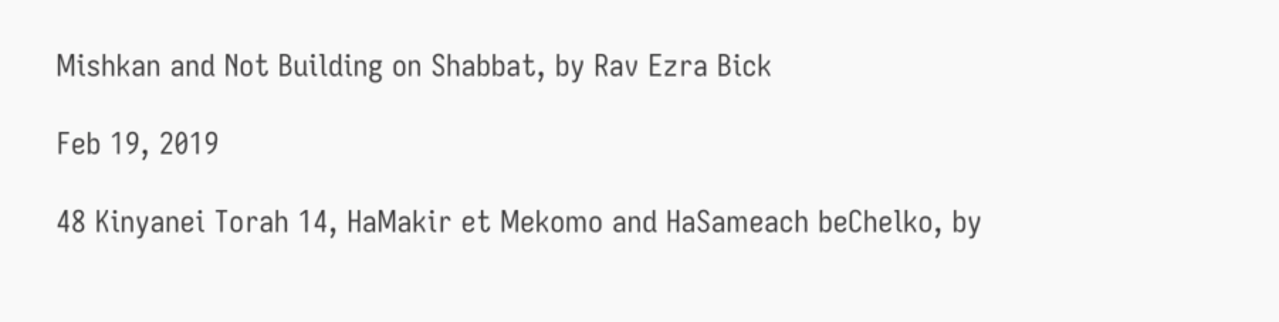Mishkan and Not Building on Shabbat, by Rav Ezra Bick

Feb 19, 2019

48 Kinyanei Torah 14, HaMakir et Mekomo and HaSameach beChelko, by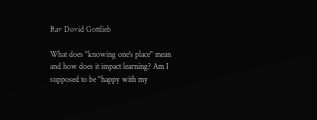Rav Dovid Gottlieb

What does "knowing one's place" mean and how does it impact learning? Am I supposed to be "happy with my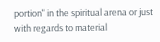portion" in the spiritual arena or just with regards to material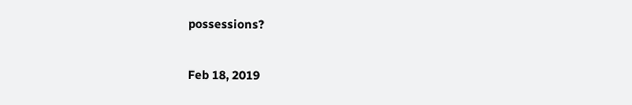possessions?

Feb 18, 2019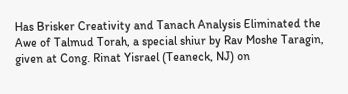Has Brisker Creativity and Tanach Analysis Eliminated the Awe of Talmud Torah, a special shiur by Rav Moshe Taragin, given at Cong. Rinat Yisrael (Teaneck, NJ) on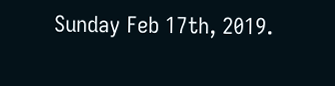Sunday Feb 17th, 2019.